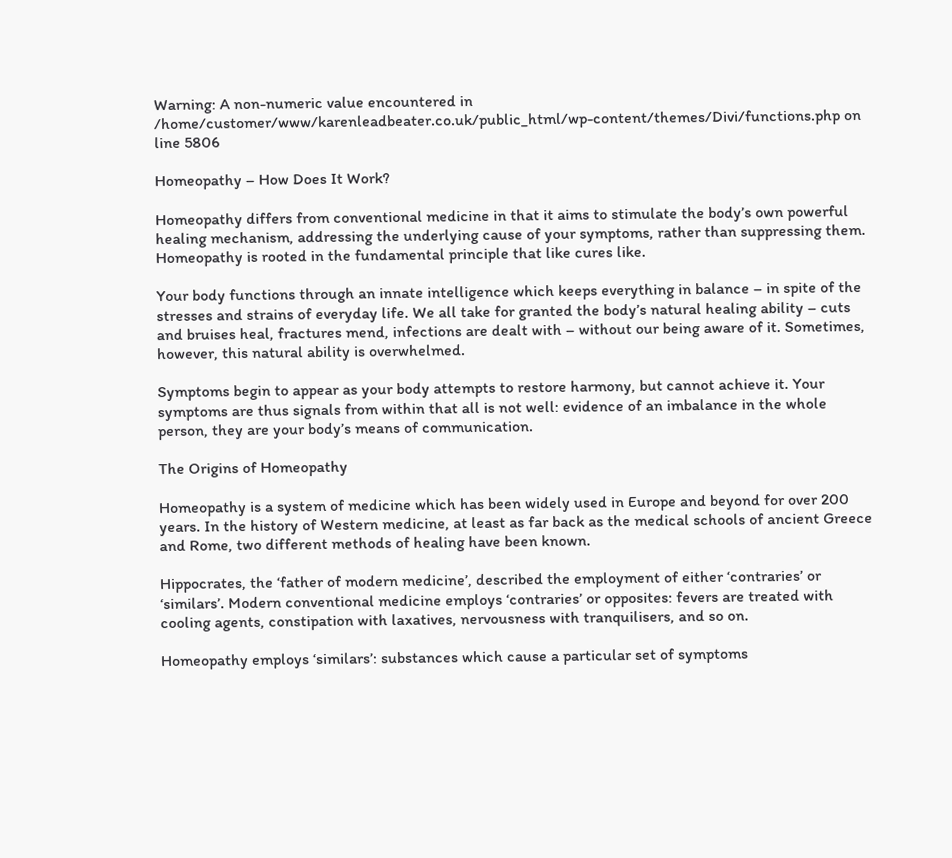Warning: A non-numeric value encountered in /home/customer/www/karenleadbeater.co.uk/public_html/wp-content/themes/Divi/functions.php on line 5806

Homeopathy – How Does It Work?

Homeopathy differs from conventional medicine in that it aims to stimulate the body’s own powerful healing mechanism, addressing the underlying cause of your symptoms, rather than suppressing them.  Homeopathy is rooted in the fundamental principle that like cures like.

Your body functions through an innate intelligence which keeps everything in balance – in spite of the stresses and strains of everyday life. We all take for granted the body’s natural healing ability – cuts and bruises heal, fractures mend, infections are dealt with – without our being aware of it. Sometimes, however, this natural ability is overwhelmed.

Symptoms begin to appear as your body attempts to restore harmony, but cannot achieve it. Your symptoms are thus signals from within that all is not well: evidence of an imbalance in the whole person, they are your body’s means of communication.

The Origins of Homeopathy

Homeopathy is a system of medicine which has been widely used in Europe and beyond for over 200 years. In the history of Western medicine, at least as far back as the medical schools of ancient Greece and Rome, two different methods of healing have been known.

Hippocrates, the ‘father of modern medicine’, described the employment of either ‘contraries’ or ‘similars’. Modern conventional medicine employs ‘contraries’ or opposites: fevers are treated with cooling agents, constipation with laxatives, nervousness with tranquilisers, and so on.

Homeopathy employs ‘similars’: substances which cause a particular set of symptoms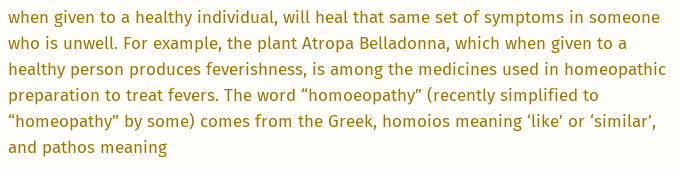when given to a healthy individual, will heal that same set of symptoms in someone who is unwell. For example, the plant Atropa Belladonna, which when given to a healthy person produces feverishness, is among the medicines used in homeopathic preparation to treat fevers. The word “homoeopathy” (recently simplified to “homeopathy” by some) comes from the Greek, homoios meaning ‘like’ or ‘similar’, and pathos meaning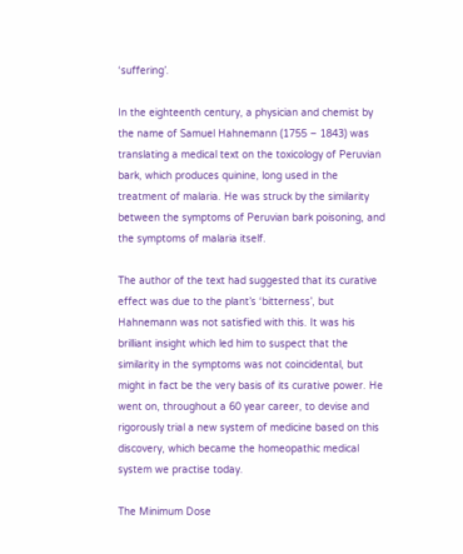‘suffering’.

In the eighteenth century, a physician and chemist by the name of Samuel Hahnemann (1755 – 1843) was translating a medical text on the toxicology of Peruvian bark, which produces quinine, long used in the treatment of malaria. He was struck by the similarity between the symptoms of Peruvian bark poisoning, and the symptoms of malaria itself.

The author of the text had suggested that its curative effect was due to the plant’s ‘bitterness’, but Hahnemann was not satisfied with this. It was his brilliant insight which led him to suspect that the similarity in the symptoms was not coincidental, but might in fact be the very basis of its curative power. He went on, throughout a 60 year career, to devise and rigorously trial a new system of medicine based on this discovery, which became the homeopathic medical system we practise today.

The Minimum Dose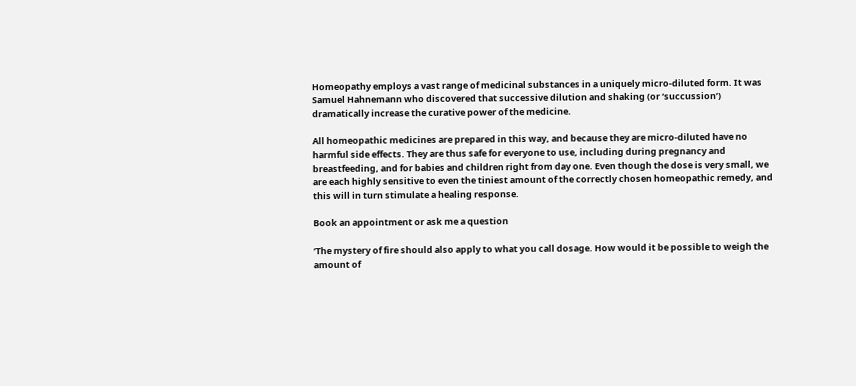Homeopathy employs a vast range of medicinal substances in a uniquely micro-diluted form. It was Samuel Hahnemann who discovered that successive dilution and shaking (or ‘succussion’) dramatically increase the curative power of the medicine.

All homeopathic medicines are prepared in this way, and because they are micro-diluted have no harmful side effects. They are thus safe for everyone to use, including during pregnancy and breastfeeding, and for babies and children right from day one. Even though the dose is very small, we are each highly sensitive to even the tiniest amount of the correctly chosen homeopathic remedy, and this will in turn stimulate a healing response.

Book an appointment or ask me a question

‘The mystery of fire should also apply to what you call dosage. How would it be possible to weigh the amount of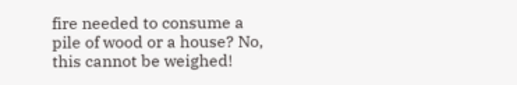fire needed to consume a pile of wood or a house? No, this cannot be weighed!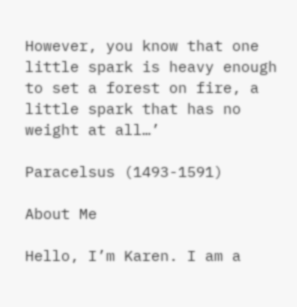However, you know that one little spark is heavy enough to set a forest on fire, a little spark that has no weight at all…’

Paracelsus (1493-1591)

About Me

Hello, I’m Karen. I am a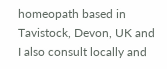homeopath based in Tavistock, Devon, UK and I also consult locally and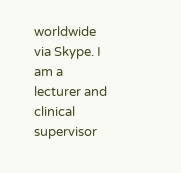worldwide via Skype. I am a lecturer and clinical supervisor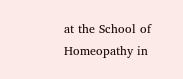at the School of Homeopathy in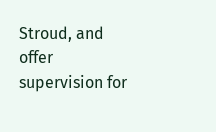Stroud, and offer supervision for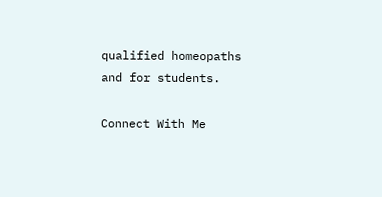qualified homeopaths and for students.

Connect With Me